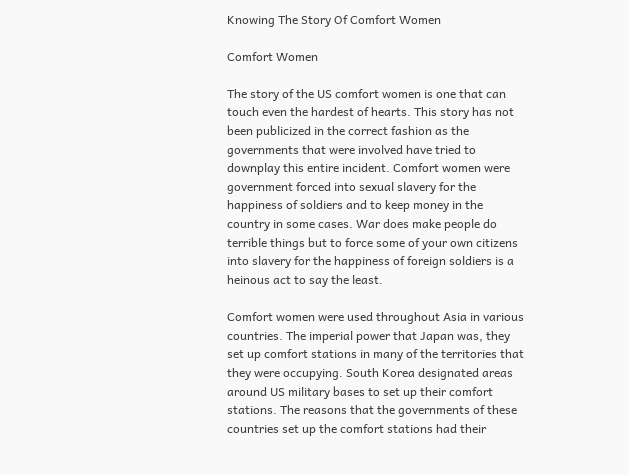Knowing The Story Of Comfort Women

Comfort Women

The story of the US comfort women is one that can touch even the hardest of hearts. This story has not been publicized in the correct fashion as the governments that were involved have tried to downplay this entire incident. Comfort women were government forced into sexual slavery for the happiness of soldiers and to keep money in the country in some cases. War does make people do terrible things but to force some of your own citizens into slavery for the happiness of foreign soldiers is a heinous act to say the least.

Comfort women were used throughout Asia in various countries. The imperial power that Japan was, they set up comfort stations in many of the territories that they were occupying. South Korea designated areas around US military bases to set up their comfort stations. The reasons that the governments of these countries set up the comfort stations had their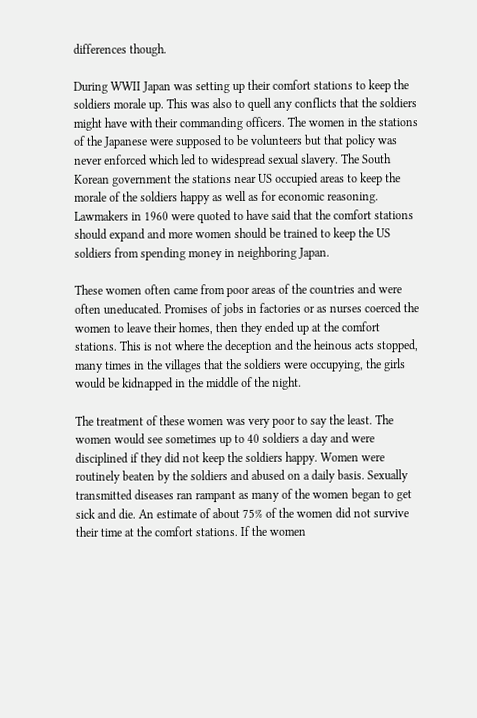differences though.

During WWII Japan was setting up their comfort stations to keep the soldiers morale up. This was also to quell any conflicts that the soldiers might have with their commanding officers. The women in the stations of the Japanese were supposed to be volunteers but that policy was never enforced which led to widespread sexual slavery. The South Korean government the stations near US occupied areas to keep the morale of the soldiers happy as well as for economic reasoning. Lawmakers in 1960 were quoted to have said that the comfort stations should expand and more women should be trained to keep the US soldiers from spending money in neighboring Japan.

These women often came from poor areas of the countries and were often uneducated. Promises of jobs in factories or as nurses coerced the women to leave their homes, then they ended up at the comfort stations. This is not where the deception and the heinous acts stopped, many times in the villages that the soldiers were occupying, the girls would be kidnapped in the middle of the night.

The treatment of these women was very poor to say the least. The women would see sometimes up to 40 soldiers a day and were disciplined if they did not keep the soldiers happy. Women were routinely beaten by the soldiers and abused on a daily basis. Sexually transmitted diseases ran rampant as many of the women began to get sick and die. An estimate of about 75% of the women did not survive their time at the comfort stations. If the women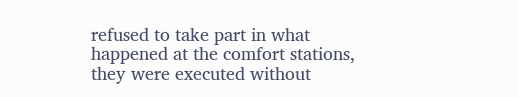refused to take part in what happened at the comfort stations, they were executed without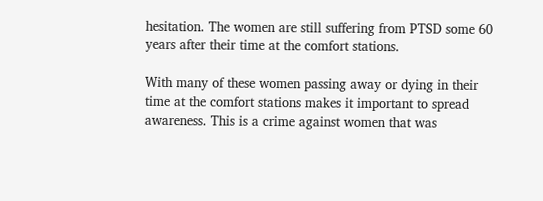hesitation. The women are still suffering from PTSD some 60 years after their time at the comfort stations.

With many of these women passing away or dying in their time at the comfort stations makes it important to spread awareness. This is a crime against women that was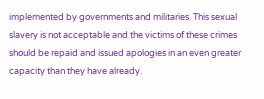implemented by governments and militaries. This sexual slavery is not acceptable and the victims of these crimes should be repaid and issued apologies in an even greater capacity than they have already.